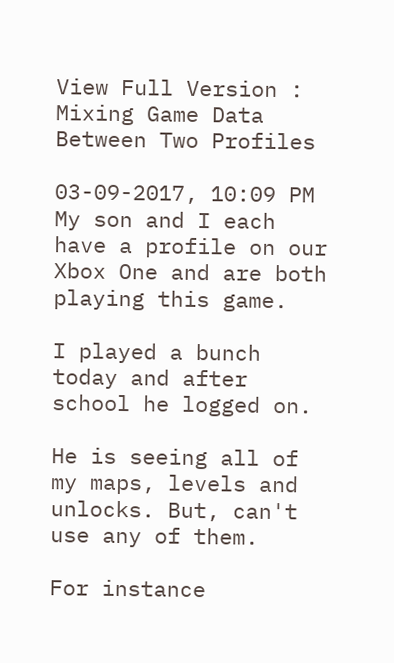View Full Version : Mixing Game Data Between Two Profiles

03-09-2017, 10:09 PM
My son and I each have a profile on our Xbox One and are both playing this game.

I played a bunch today and after school he logged on.

He is seeing all of my maps, levels and unlocks. But, can't use any of them.

For instance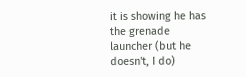it is showing he has the grenade launcher (but he doesn't, I do)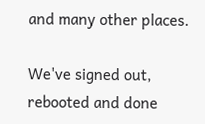and many other places.

We've signed out, rebooted and done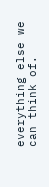everything else we can think of.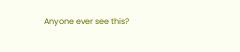Anyone ever see this?